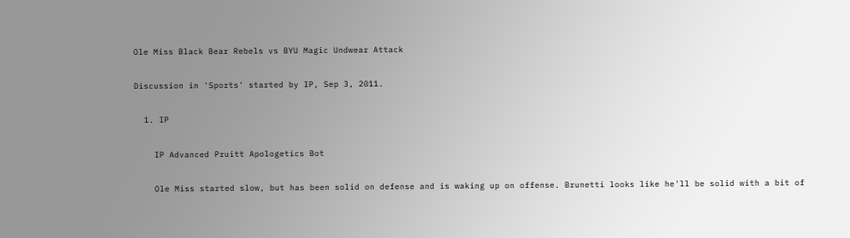Ole Miss Black Bear Rebels vs BYU Magic Undwear Attack

Discussion in 'Sports' started by IP, Sep 3, 2011.

  1. IP

    IP Advanced Pruitt Apologetics Bot

    Ole Miss started slow, but has been solid on defense and is waking up on offense. Brunetti looks like he'll be solid with a bit of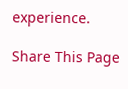experience.

Share This Page